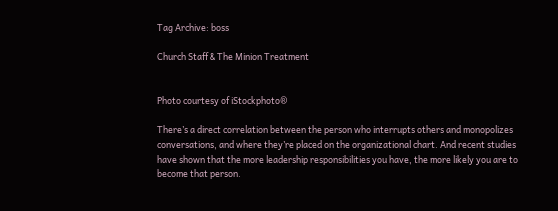Tag Archive: boss

Church Staff & The Minion Treatment


Photo courtesy of iStockphoto®

There’s a direct correlation between the person who interrupts others and monopolizes conversations, and where they’re placed on the organizational chart. And recent studies have shown that the more leadership responsibilities you have, the more likely you are to become that person.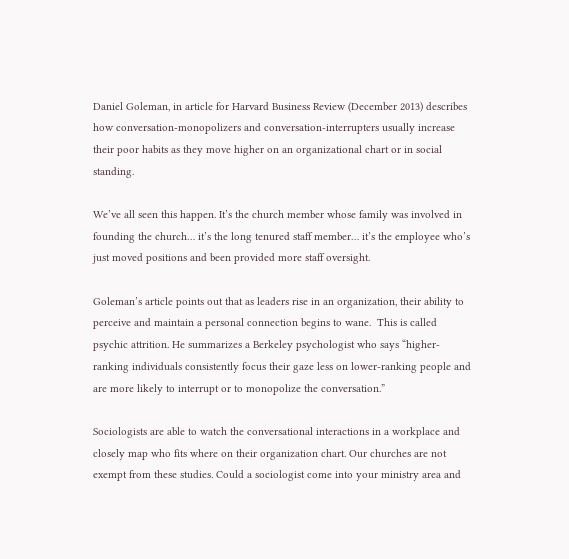Daniel Goleman, in article for Harvard Business Review (December 2013) describes how conversation-monopolizers and conversation-interrupters usually increase their poor habits as they move higher on an organizational chart or in social standing.

We’ve all seen this happen. It’s the church member whose family was involved in founding the church… it’s the long tenured staff member… it’s the employee who’s just moved positions and been provided more staff oversight.

Goleman’s article points out that as leaders rise in an organization, their ability to perceive and maintain a personal connection begins to wane.  This is called psychic attrition. He summarizes a Berkeley psychologist who says “higher-ranking individuals consistently focus their gaze less on lower-ranking people and are more likely to interrupt or to monopolize the conversation.”

Sociologists are able to watch the conversational interactions in a workplace and closely map who fits where on their organization chart. Our churches are not exempt from these studies. Could a sociologist come into your ministry area and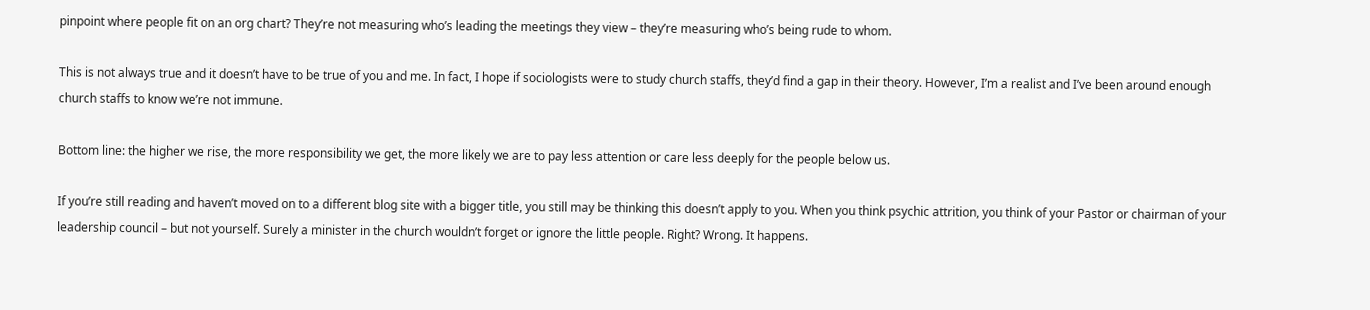pinpoint where people fit on an org chart? They’re not measuring who’s leading the meetings they view – they’re measuring who’s being rude to whom.

This is not always true and it doesn’t have to be true of you and me. In fact, I hope if sociologists were to study church staffs, they’d find a gap in their theory. However, I’m a realist and I’ve been around enough church staffs to know we’re not immune.

Bottom line: the higher we rise, the more responsibility we get, the more likely we are to pay less attention or care less deeply for the people below us.

If you’re still reading and haven’t moved on to a different blog site with a bigger title, you still may be thinking this doesn’t apply to you. When you think psychic attrition, you think of your Pastor or chairman of your leadership council – but not yourself. Surely a minister in the church wouldn’t forget or ignore the little people. Right? Wrong. It happens.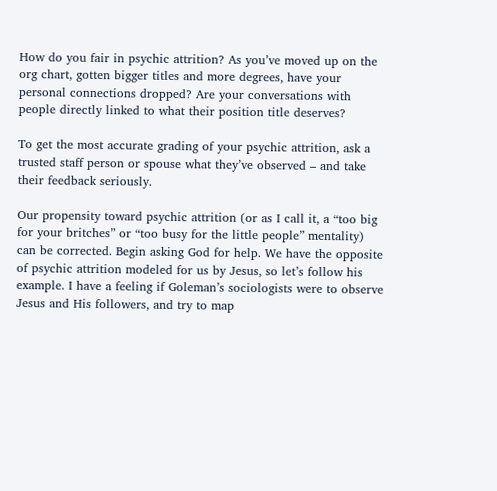How do you fair in psychic attrition? As you’ve moved up on the org chart, gotten bigger titles and more degrees, have your personal connections dropped? Are your conversations with people directly linked to what their position title deserves?

To get the most accurate grading of your psychic attrition, ask a trusted staff person or spouse what they’ve observed – and take their feedback seriously.

Our propensity toward psychic attrition (or as I call it, a “too big for your britches” or “too busy for the little people” mentality) can be corrected. Begin asking God for help. We have the opposite of psychic attrition modeled for us by Jesus, so let’s follow his example. I have a feeling if Goleman’s sociologists were to observe Jesus and His followers, and try to map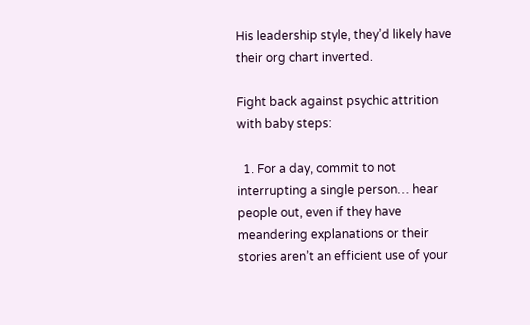His leadership style, they’d likely have their org chart inverted.

Fight back against psychic attrition with baby steps:

  1. For a day, commit to not interrupting a single person… hear people out, even if they have meandering explanations or their stories aren’t an efficient use of your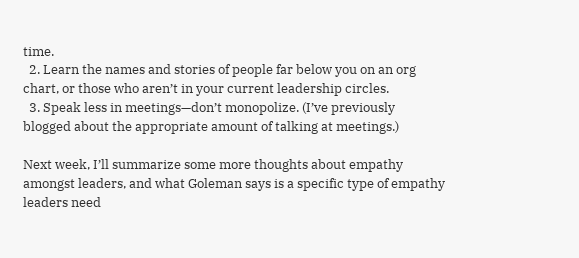time.
  2. Learn the names and stories of people far below you on an org chart, or those who aren’t in your current leadership circles.
  3. Speak less in meetings—don’t monopolize. (I’ve previously blogged about the appropriate amount of talking at meetings.)

Next week, I’ll summarize some more thoughts about empathy amongst leaders, and what Goleman says is a specific type of empathy leaders need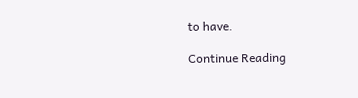to have.

Continue Reading